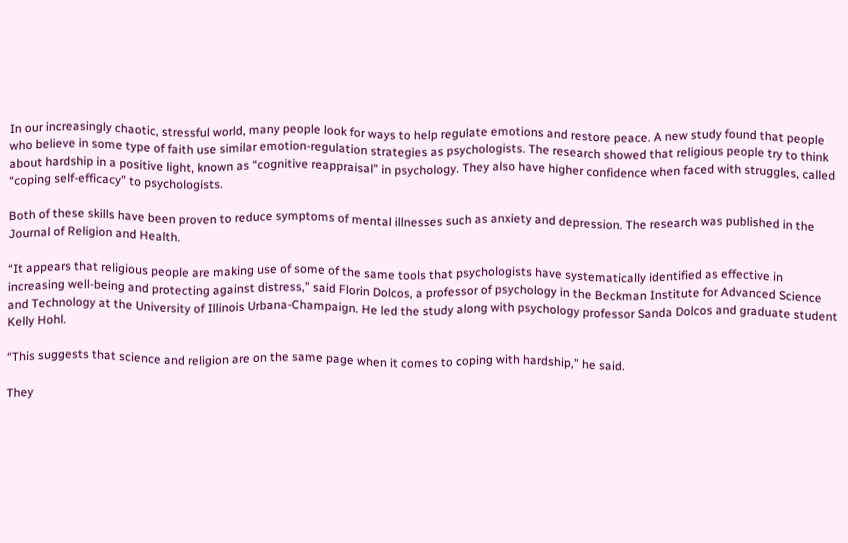In our increasingly chaotic, stressful world, many people look for ways to help regulate emotions and restore peace. A new study found that people who believe in some type of faith use similar emotion-regulation strategies as psychologists. The research showed that religious people try to think about hardship in a positive light, known as “cognitive reappraisal” in psychology. They also have higher confidence when faced with struggles, called “coping self-efficacy” to psychologists.

Both of these skills have been proven to reduce symptoms of mental illnesses such as anxiety and depression. The research was published in the Journal of Religion and Health.

“It appears that religious people are making use of some of the same tools that psychologists have systematically identified as effective in increasing well-being and protecting against distress,” said Florin Dolcos, a professor of psychology in the Beckman Institute for Advanced Science and Technology at the University of Illinois Urbana-Champaign. He led the study along with psychology professor Sanda Dolcos and graduate student Kelly Hohl.

“This suggests that science and religion are on the same page when it comes to coping with hardship,” he said.

They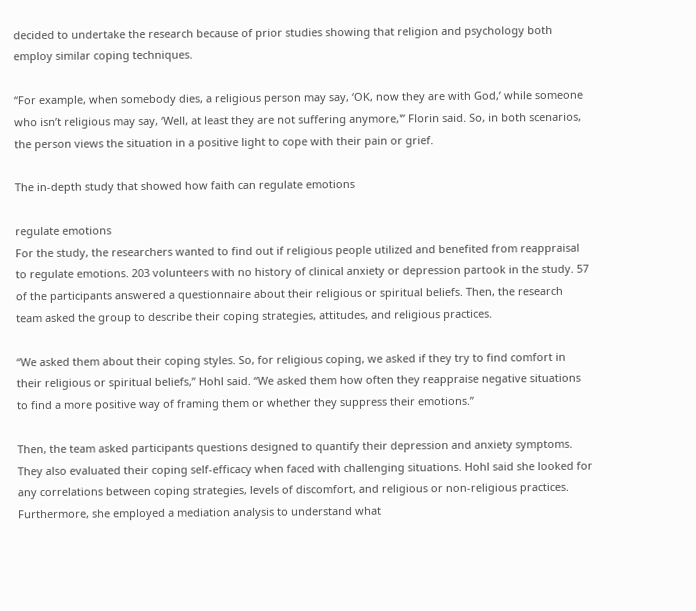decided to undertake the research because of prior studies showing that religion and psychology both employ similar coping techniques.

“For example, when somebody dies, a religious person may say, ‘OK, now they are with God,’ while someone who isn’t religious may say, ‘Well, at least they are not suffering anymore,'” Florin said. So, in both scenarios, the person views the situation in a positive light to cope with their pain or grief.

The in-depth study that showed how faith can regulate emotions

regulate emotions
For the study, the researchers wanted to find out if religious people utilized and benefited from reappraisal to regulate emotions. 203 volunteers with no history of clinical anxiety or depression partook in the study. 57 of the participants answered a questionnaire about their religious or spiritual beliefs. Then, the research team asked the group to describe their coping strategies, attitudes, and religious practices.

“We asked them about their coping styles. So, for religious coping, we asked if they try to find comfort in their religious or spiritual beliefs,” Hohl said. “We asked them how often they reappraise negative situations to find a more positive way of framing them or whether they suppress their emotions.”

Then, the team asked participants questions designed to quantify their depression and anxiety symptoms. They also evaluated their coping self-efficacy when faced with challenging situations. Hohl said she looked for any correlations between coping strategies, levels of discomfort, and religious or non-religious practices. Furthermore, she employed a mediation analysis to understand what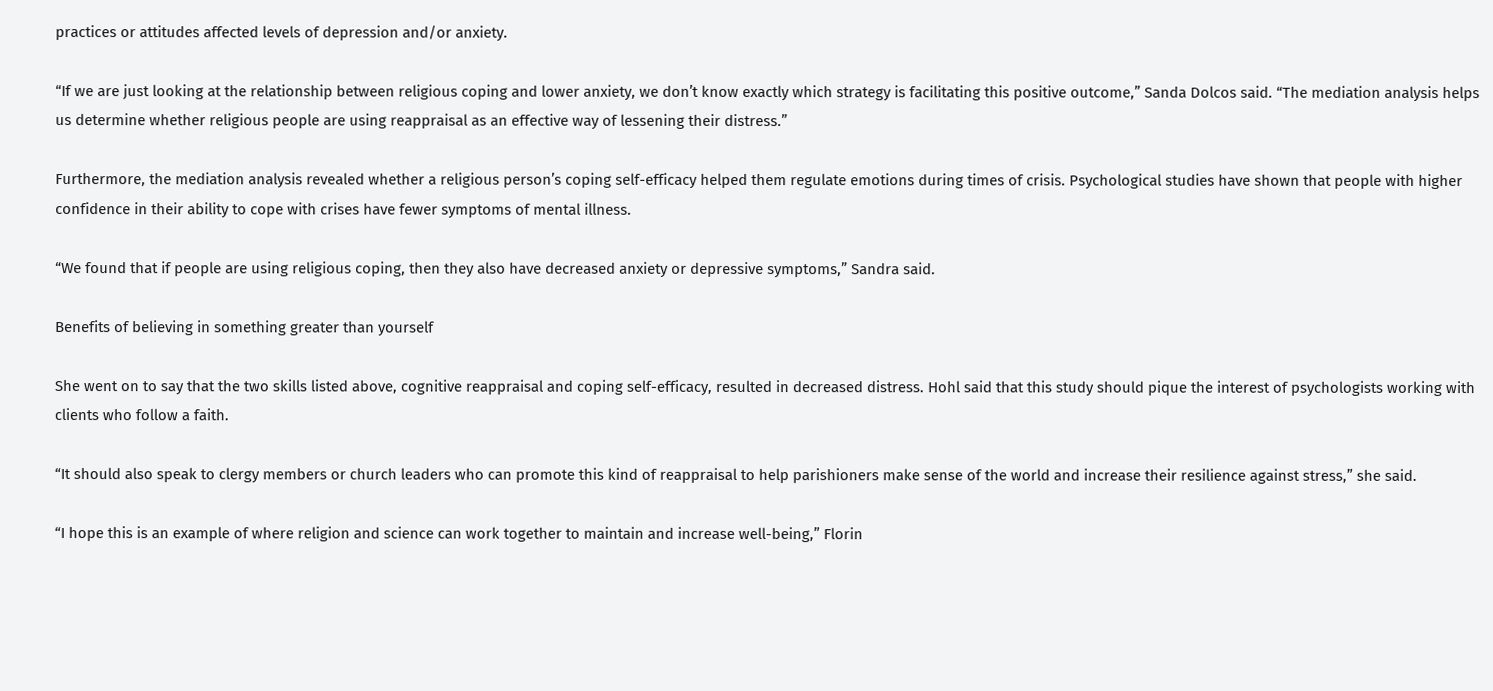practices or attitudes affected levels of depression and/or anxiety.

“If we are just looking at the relationship between religious coping and lower anxiety, we don’t know exactly which strategy is facilitating this positive outcome,” Sanda Dolcos said. “The mediation analysis helps us determine whether religious people are using reappraisal as an effective way of lessening their distress.”

Furthermore, the mediation analysis revealed whether a religious person’s coping self-efficacy helped them regulate emotions during times of crisis. Psychological studies have shown that people with higher confidence in their ability to cope with crises have fewer symptoms of mental illness.

“We found that if people are using religious coping, then they also have decreased anxiety or depressive symptoms,” Sandra said.

Benefits of believing in something greater than yourself

She went on to say that the two skills listed above, cognitive reappraisal and coping self-efficacy, resulted in decreased distress. Hohl said that this study should pique the interest of psychologists working with clients who follow a faith.

“It should also speak to clergy members or church leaders who can promote this kind of reappraisal to help parishioners make sense of the world and increase their resilience against stress,” she said.

“I hope this is an example of where religion and science can work together to maintain and increase well-being,” Florin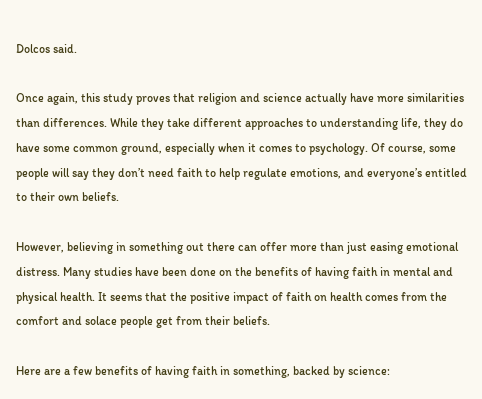Dolcos said.

Once again, this study proves that religion and science actually have more similarities than differences. While they take different approaches to understanding life, they do have some common ground, especially when it comes to psychology. Of course, some people will say they don’t need faith to help regulate emotions, and everyone’s entitled to their own beliefs.

However, believing in something out there can offer more than just easing emotional distress. Many studies have been done on the benefits of having faith in mental and physical health. It seems that the positive impact of faith on health comes from the comfort and solace people get from their beliefs.

Here are a few benefits of having faith in something, backed by science: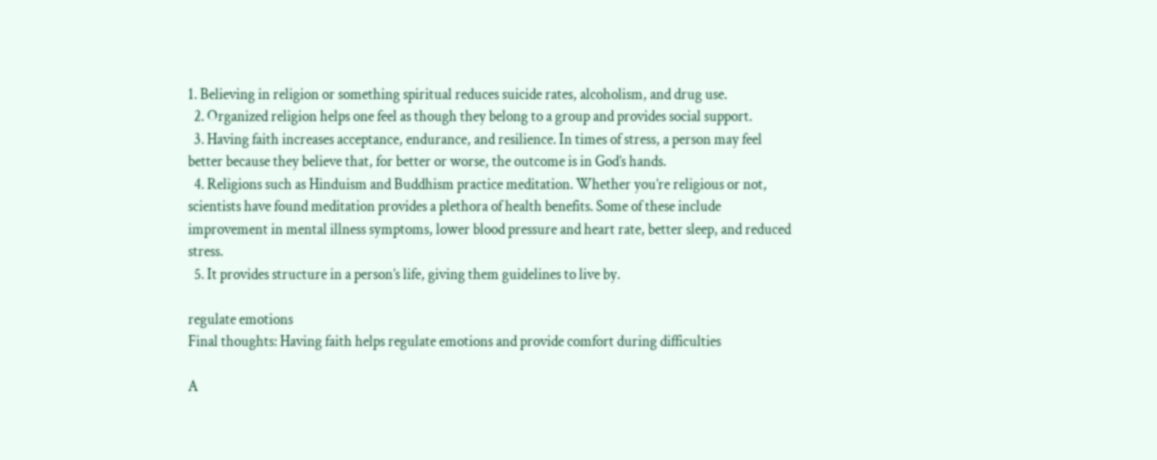1. Believing in religion or something spiritual reduces suicide rates, alcoholism, and drug use.
  2. Organized religion helps one feel as though they belong to a group and provides social support.
  3. Having faith increases acceptance, endurance, and resilience. In times of stress, a person may feel better because they believe that, for better or worse, the outcome is in God’s hands.
  4. Religions such as Hinduism and Buddhism practice meditation. Whether you’re religious or not, scientists have found meditation provides a plethora of health benefits. Some of these include improvement in mental illness symptoms, lower blood pressure and heart rate, better sleep, and reduced stress.
  5. It provides structure in a person’s life, giving them guidelines to live by.

regulate emotions
Final thoughts: Having faith helps regulate emotions and provide comfort during difficulties

A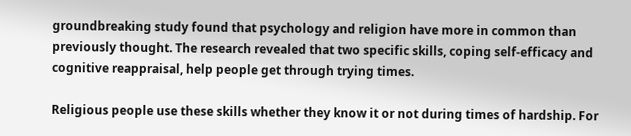groundbreaking study found that psychology and religion have more in common than previously thought. The research revealed that two specific skills, coping self-efficacy and cognitive reappraisal, help people get through trying times.

Religious people use these skills whether they know it or not during times of hardship. For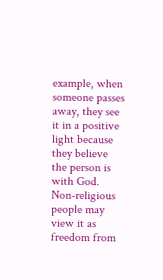example, when someone passes away, they see it in a positive light because they believe the person is with God. Non-religious people may view it as freedom from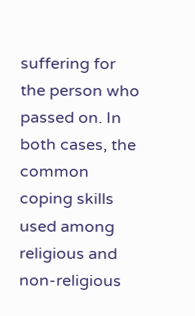suffering for the person who passed on. In both cases, the common coping skills used among religious and non-religious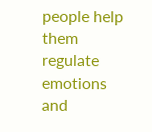people help them regulate emotions and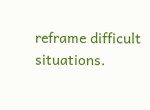reframe difficult situations.